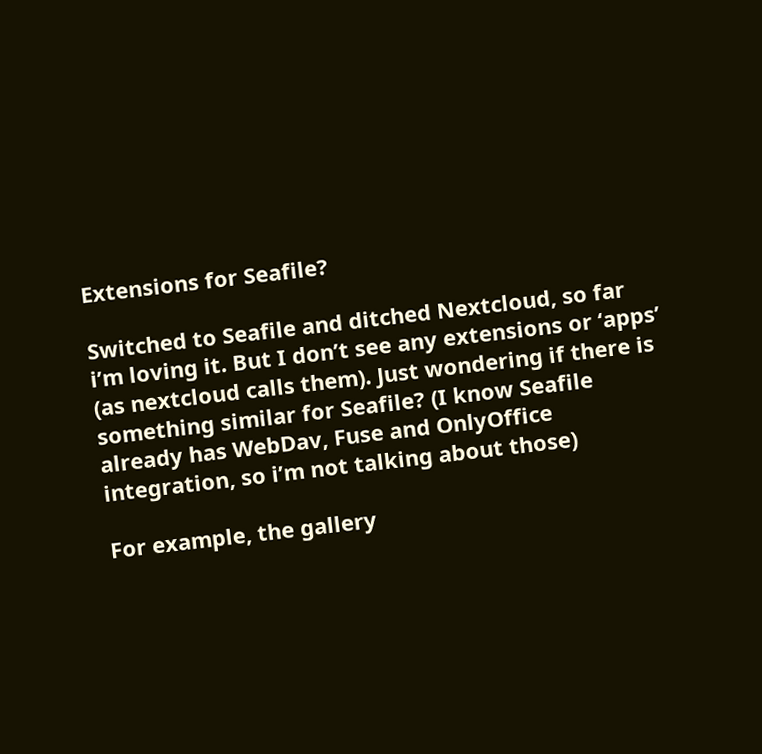Extensions for Seafile?

Switched to Seafile and ditched Nextcloud, so far i’m loving it. But I don’t see any extensions or ‘apps’ (as nextcloud calls them). Just wondering if there is something similar for Seafile? (I know Seafile already has WebDav, Fuse and OnlyOffice integration, so i’m not talking about those)

For example, the gallery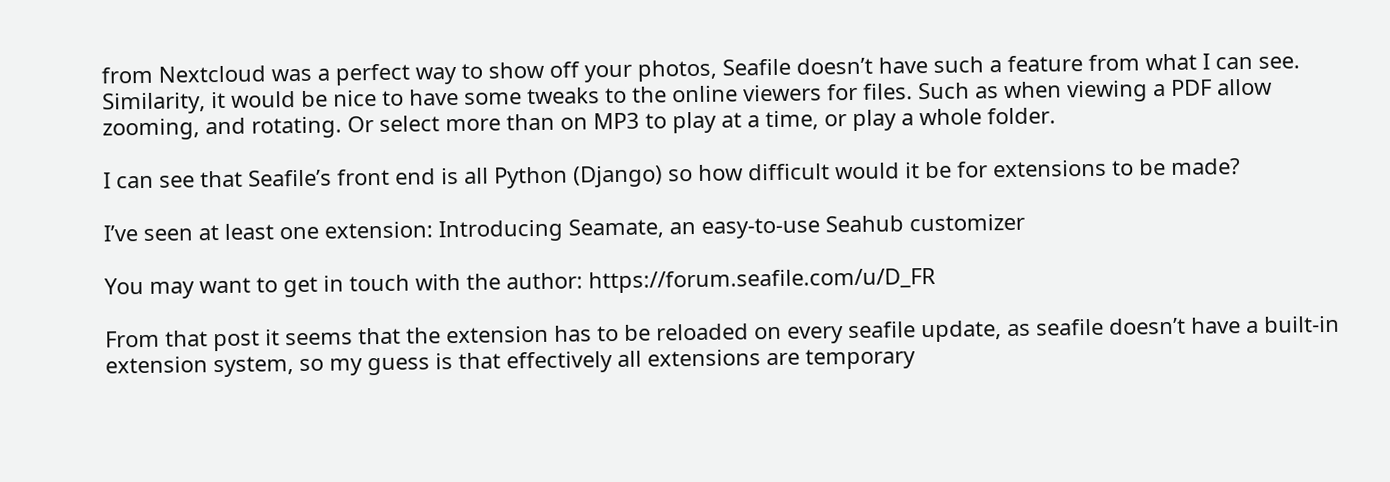from Nextcloud was a perfect way to show off your photos, Seafile doesn’t have such a feature from what I can see. Similarity, it would be nice to have some tweaks to the online viewers for files. Such as when viewing a PDF allow zooming, and rotating. Or select more than on MP3 to play at a time, or play a whole folder.

I can see that Seafile’s front end is all Python (Django) so how difficult would it be for extensions to be made?

I’ve seen at least one extension: Introducing Seamate, an easy-to-use Seahub customizer

You may want to get in touch with the author: https://forum.seafile.com/u/D_FR

From that post it seems that the extension has to be reloaded on every seafile update, as seafile doesn’t have a built-in extension system, so my guess is that effectively all extensions are temporary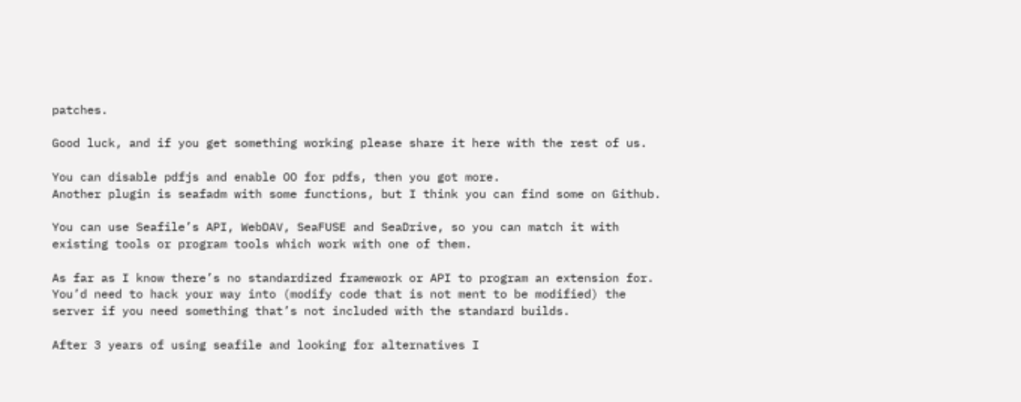patches.

Good luck, and if you get something working please share it here with the rest of us.

You can disable pdfjs and enable OO for pdfs, then you got more.
Another plugin is seafadm with some functions, but I think you can find some on Github.

You can use Seafile’s API, WebDAV, SeaFUSE and SeaDrive, so you can match it with existing tools or program tools which work with one of them.

As far as I know there’s no standardized framework or API to program an extension for. You’d need to hack your way into (modify code that is not ment to be modified) the server if you need something that’s not included with the standard builds.

After 3 years of using seafile and looking for alternatives I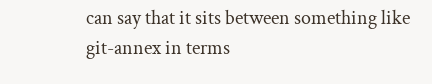can say that it sits between something like git-annex in terms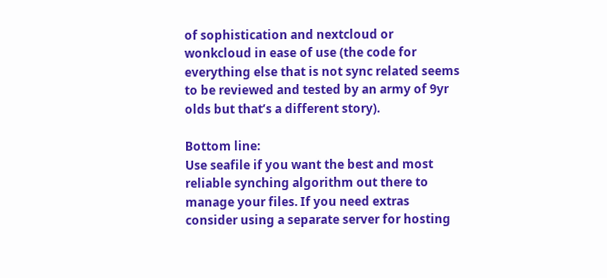of sophistication and nextcloud or wonkcloud in ease of use (the code for everything else that is not sync related seems to be reviewed and tested by an army of 9yr olds but that’s a different story).

Bottom line:
Use seafile if you want the best and most reliable synching algorithm out there to manage your files. If you need extras consider using a separate server for hosting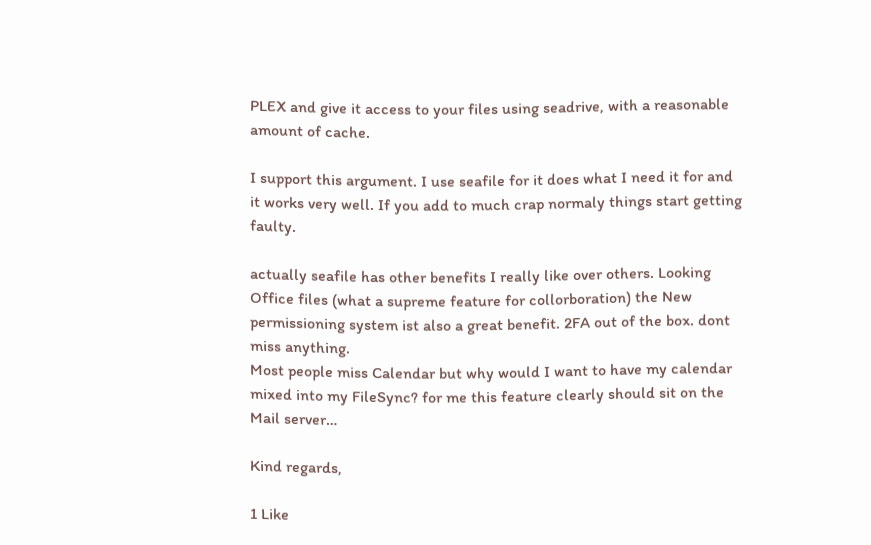PLEX and give it access to your files using seadrive, with a reasonable amount of cache.

I support this argument. I use seafile for it does what I need it for and it works very well. If you add to much crap normaly things start getting faulty.

actually seafile has other benefits I really like over others. Looking Office files (what a supreme feature for collorboration) the New permissioning system ist also a great benefit. 2FA out of the box. dont miss anything.
Most people miss Calendar but why would I want to have my calendar mixed into my FileSync? for me this feature clearly should sit on the Mail server…

Kind regards,

1 Like